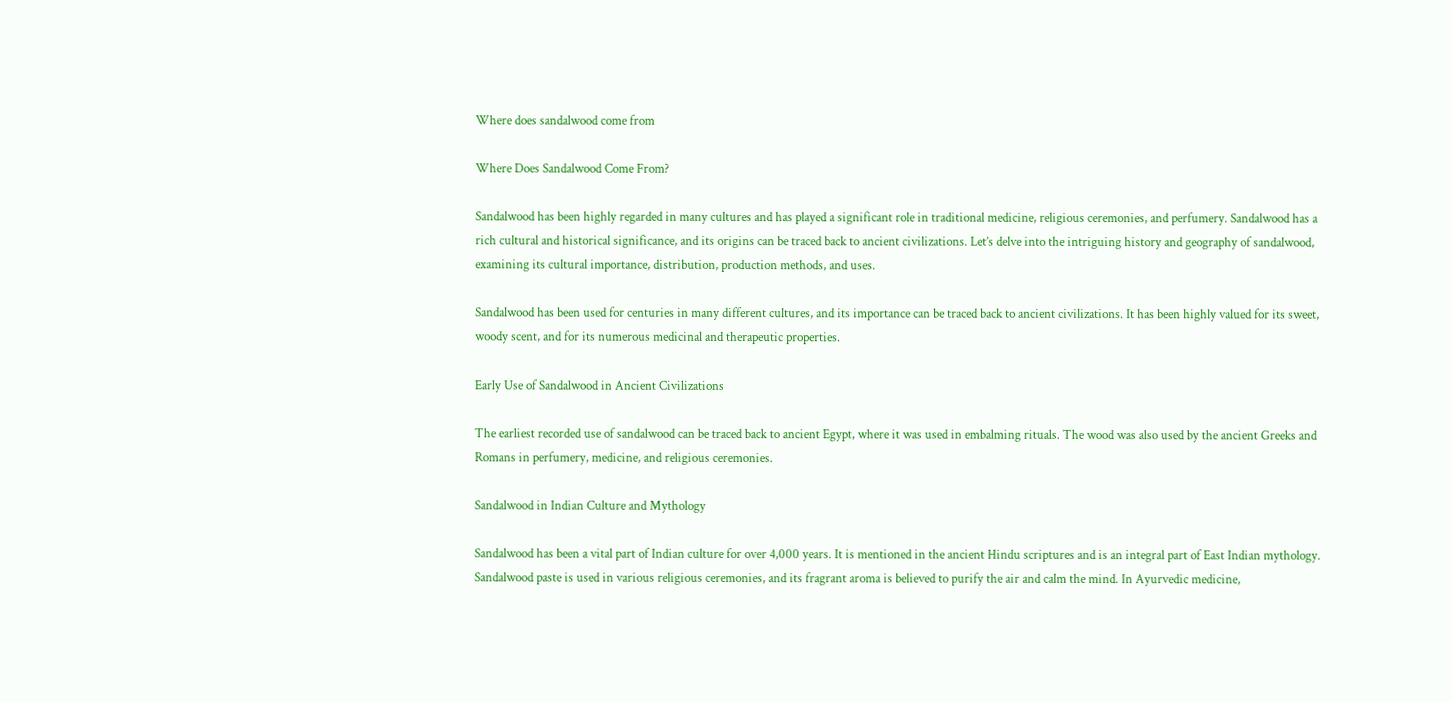Where does sandalwood come from

Where Does Sandalwood Come From?

Sandalwood has been highly regarded in many cultures and has played a significant role in traditional medicine, religious ceremonies, and perfumery. Sandalwood has a rich cultural and historical significance, and its origins can be traced back to ancient civilizations. Let’s delve into the intriguing history and geography of sandalwood, examining its cultural importance, distribution, production methods, and uses.

Sandalwood has been used for centuries in many different cultures, and its importance can be traced back to ancient civilizations. It has been highly valued for its sweet, woody scent, and for its numerous medicinal and therapeutic properties.

Early Use of Sandalwood in Ancient Civilizations

The earliest recorded use of sandalwood can be traced back to ancient Egypt, where it was used in embalming rituals. The wood was also used by the ancient Greeks and Romans in perfumery, medicine, and religious ceremonies.

Sandalwood in Indian Culture and Mythology

Sandalwood has been a vital part of Indian culture for over 4,000 years. It is mentioned in the ancient Hindu scriptures and is an integral part of East Indian mythology. Sandalwood paste is used in various religious ceremonies, and its fragrant aroma is believed to purify the air and calm the mind. In Ayurvedic medicine,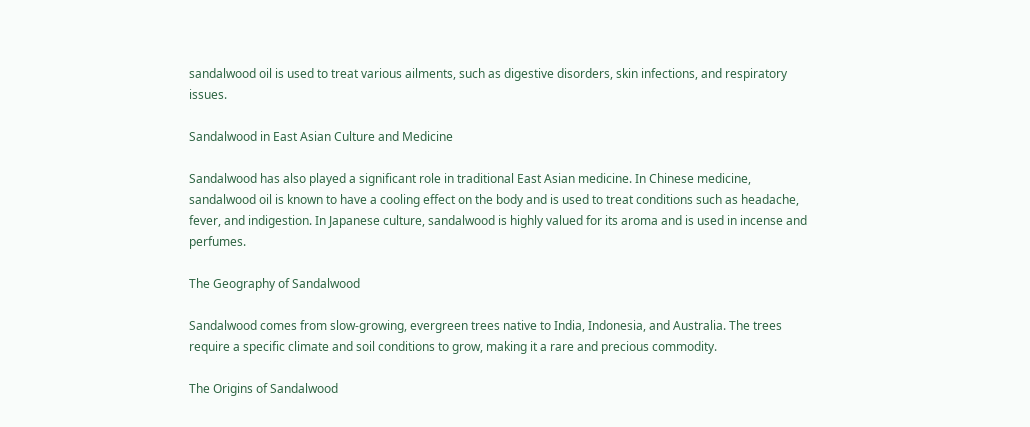sandalwood oil is used to treat various ailments, such as digestive disorders, skin infections, and respiratory issues.

Sandalwood in East Asian Culture and Medicine

Sandalwood has also played a significant role in traditional East Asian medicine. In Chinese medicine, sandalwood oil is known to have a cooling effect on the body and is used to treat conditions such as headache, fever, and indigestion. In Japanese culture, sandalwood is highly valued for its aroma and is used in incense and perfumes.

The Geography of Sandalwood

Sandalwood comes from slow-growing, evergreen trees native to India, Indonesia, and Australia. The trees require a specific climate and soil conditions to grow, making it a rare and precious commodity.

The Origins of Sandalwood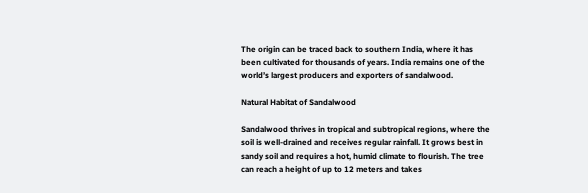The origin can be traced back to southern India, where it has been cultivated for thousands of years. India remains one of the world’s largest producers and exporters of sandalwood.

Natural Habitat of Sandalwood

Sandalwood thrives in tropical and subtropical regions, where the soil is well-drained and receives regular rainfall. It grows best in sandy soil and requires a hot, humid climate to flourish. The tree can reach a height of up to 12 meters and takes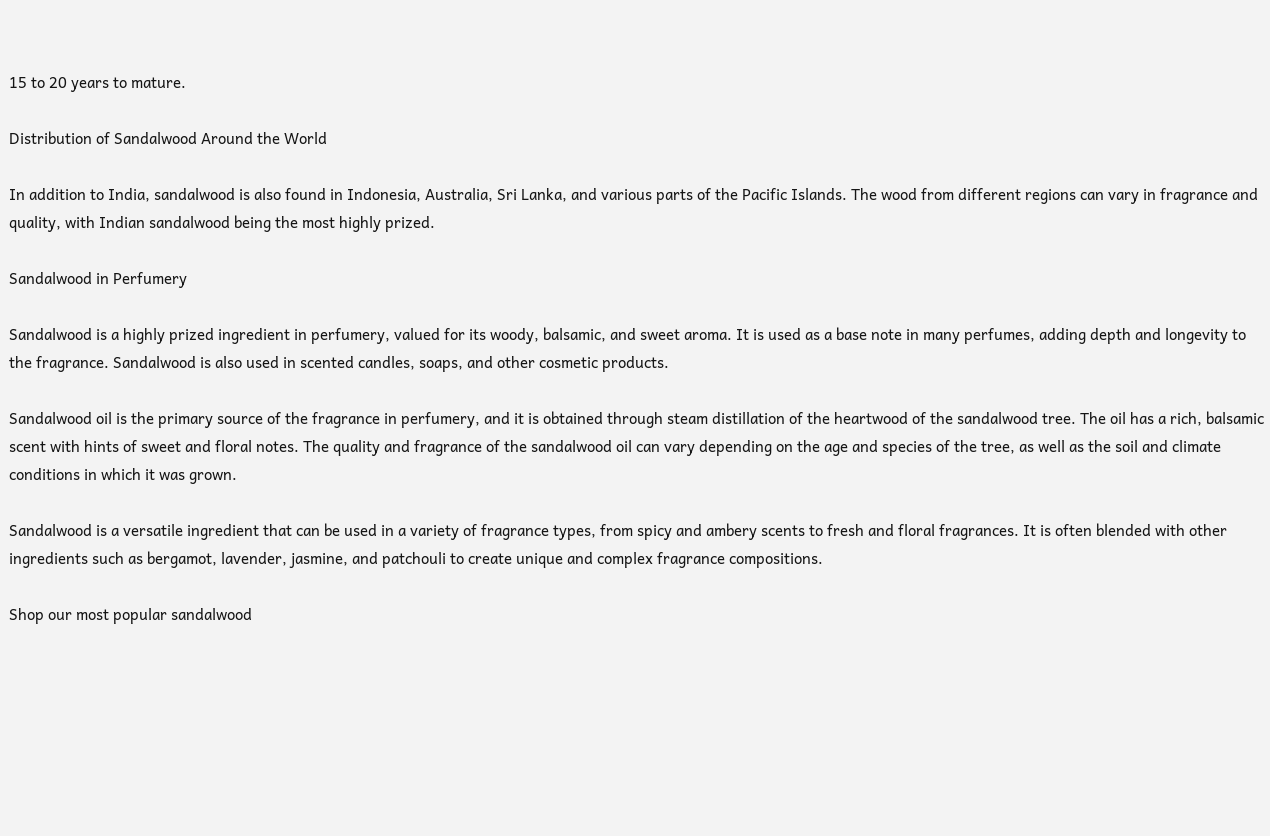15 to 20 years to mature.

Distribution of Sandalwood Around the World

In addition to India, sandalwood is also found in Indonesia, Australia, Sri Lanka, and various parts of the Pacific Islands. The wood from different regions can vary in fragrance and quality, with Indian sandalwood being the most highly prized.

Sandalwood in Perfumery

Sandalwood is a highly prized ingredient in perfumery, valued for its woody, balsamic, and sweet aroma. It is used as a base note in many perfumes, adding depth and longevity to the fragrance. Sandalwood is also used in scented candles, soaps, and other cosmetic products.

Sandalwood oil is the primary source of the fragrance in perfumery, and it is obtained through steam distillation of the heartwood of the sandalwood tree. The oil has a rich, balsamic scent with hints of sweet and floral notes. The quality and fragrance of the sandalwood oil can vary depending on the age and species of the tree, as well as the soil and climate conditions in which it was grown.

Sandalwood is a versatile ingredient that can be used in a variety of fragrance types, from spicy and ambery scents to fresh and floral fragrances. It is often blended with other ingredients such as bergamot, lavender, jasmine, and patchouli to create unique and complex fragrance compositions.

Shop our most popular sandalwood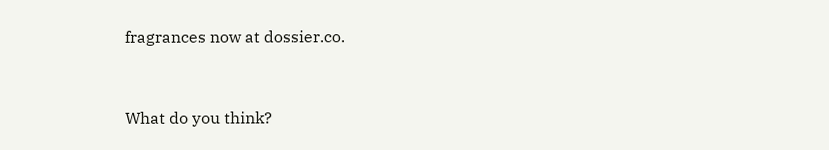fragrances now at dossier.co.


What do you think?